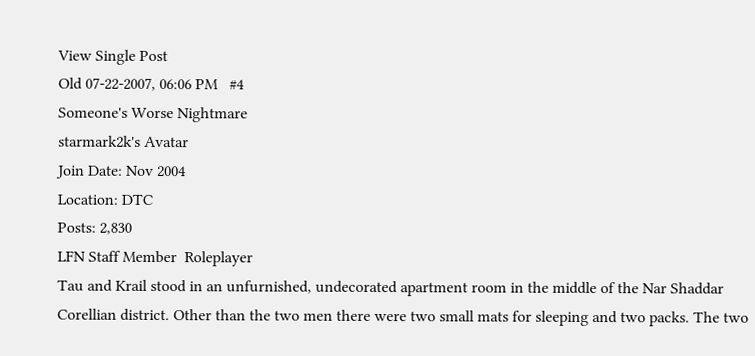View Single Post
Old 07-22-2007, 06:06 PM   #4
Someone's Worse Nightmare
starmark2k's Avatar
Join Date: Nov 2004
Location: DTC
Posts: 2,830
LFN Staff Member  Roleplayer
Tau and Krail stood in an unfurnished, undecorated apartment room in the middle of the Nar Shaddar Corellian district. Other than the two men there were two small mats for sleeping and two packs. The two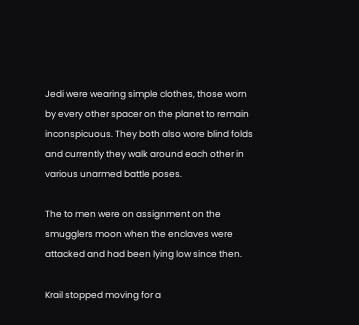Jedi were wearing simple clothes, those worn by every other spacer on the planet to remain inconspicuous. They both also wore blind folds and currently they walk around each other in various unarmed battle poses.

The to men were on assignment on the smugglers moon when the enclaves were attacked and had been lying low since then.

Krail stopped moving for a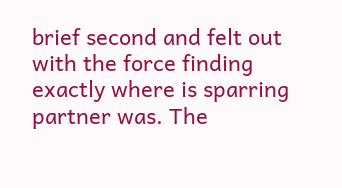brief second and felt out with the force finding exactly where is sparring partner was. The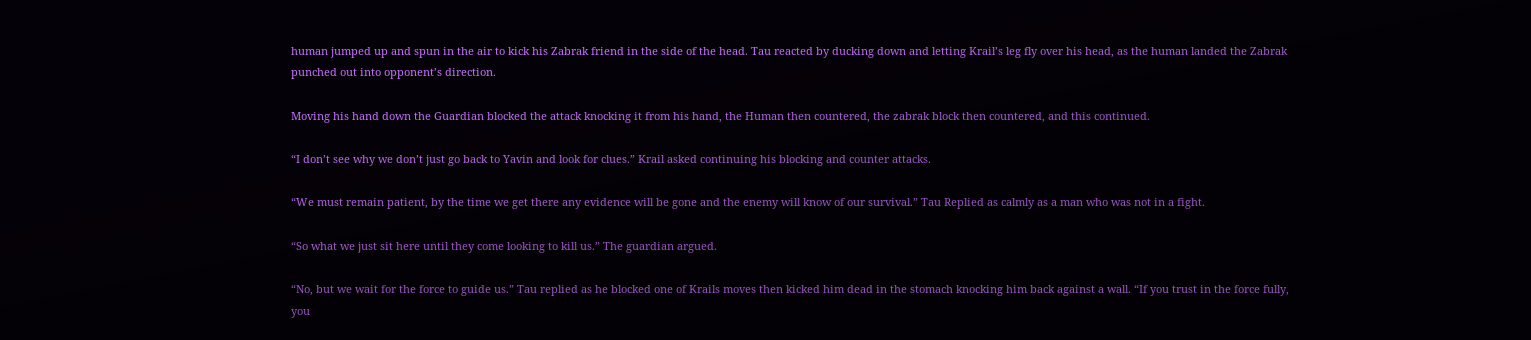human jumped up and spun in the air to kick his Zabrak friend in the side of the head. Tau reacted by ducking down and letting Krail’s leg fly over his head, as the human landed the Zabrak punched out into opponent’s direction.

Moving his hand down the Guardian blocked the attack knocking it from his hand, the Human then countered, the zabrak block then countered, and this continued.

“I don’t see why we don’t just go back to Yavin and look for clues.” Krail asked continuing his blocking and counter attacks.

“We must remain patient, by the time we get there any evidence will be gone and the enemy will know of our survival.” Tau Replied as calmly as a man who was not in a fight.

“So what we just sit here until they come looking to kill us.” The guardian argued.

“No, but we wait for the force to guide us.” Tau replied as he blocked one of Krails moves then kicked him dead in the stomach knocking him back against a wall. “If you trust in the force fully, you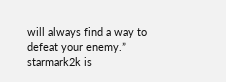will always find a way to defeat your enemy.”
starmark2k is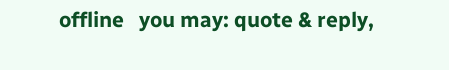offline   you may: quote & reply,